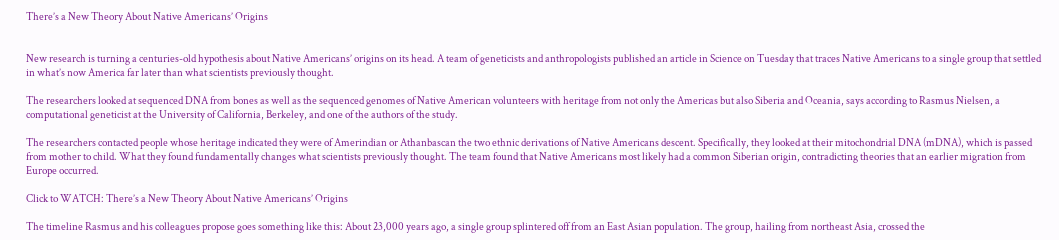There’s a New Theory About Native Americans’ Origins


New research is turning a centuries-old hypothesis about Native Americans’ origins on its head. A team of geneticists and anthropologists published an article in Science on Tuesday that traces Native Americans to a single group that settled in what’s now America far later than what scientists previously thought.

The researchers looked at sequenced DNA from bones as well as the sequenced genomes of Native American volunteers with heritage from not only the Americas but also Siberia and Oceania, says according to Rasmus Nielsen, a computational geneticist at the University of California, Berkeley, and one of the authors of the study.

The researchers contacted people whose heritage indicated they were of Amerindian or Athanbascan the two ethnic derivations of Native Americans descent. Specifically, they looked at their mitochondrial DNA (mDNA), which is passed from mother to child. What they found fundamentally changes what scientists previously thought. The team found that Native Americans most likely had a common Siberian origin, contradicting theories that an earlier migration from Europe occurred.

Click to WATCH: There’s a New Theory About Native Americans’ Origins

The timeline Rasmus and his colleagues propose goes something like this: About 23,000 years ago, a single group splintered off from an East Asian population. The group, hailing from northeast Asia, crossed the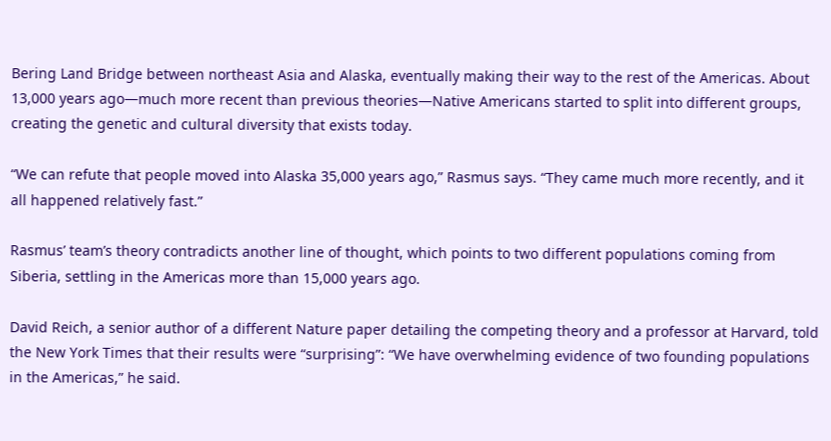Bering Land Bridge between northeast Asia and Alaska, eventually making their way to the rest of the Americas. About 13,000 years ago—much more recent than previous theories—Native Americans started to split into different groups, creating the genetic and cultural diversity that exists today.

“We can refute that people moved into Alaska 35,000 years ago,” Rasmus says. “They came much more recently, and it all happened relatively fast.”

Rasmus’ team’s theory contradicts another line of thought, which points to two different populations coming from Siberia, settling in the Americas more than 15,000 years ago.

David Reich, a senior author of a different Nature paper detailing the competing theory and a professor at Harvard, told the New York Times that their results were “surprising”: “We have overwhelming evidence of two founding populations in the Americas,” he said.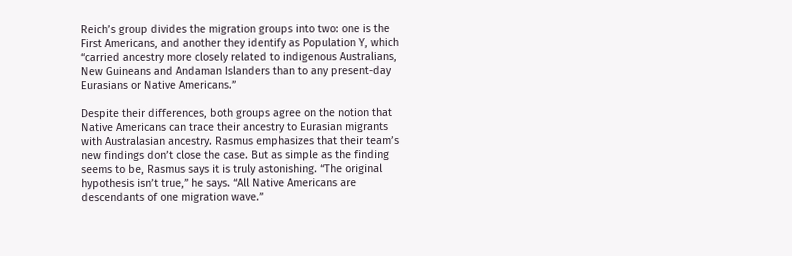Reich’s group divides the migration groups into two: one is the First Americans, and another they identify as Population Y, which “carried ancestry more closely related to indigenous Australians, New Guineans and Andaman Islanders than to any present-day Eurasians or Native Americans.”

Despite their differences, both groups agree on the notion that Native Americans can trace their ancestry to Eurasian migrants with Australasian ancestry. Rasmus emphasizes that their team’s new findings don’t close the case. But as simple as the finding seems to be, Rasmus says it is truly astonishing. “The original hypothesis isn’t true,” he says. “All Native Americans are descendants of one migration wave.”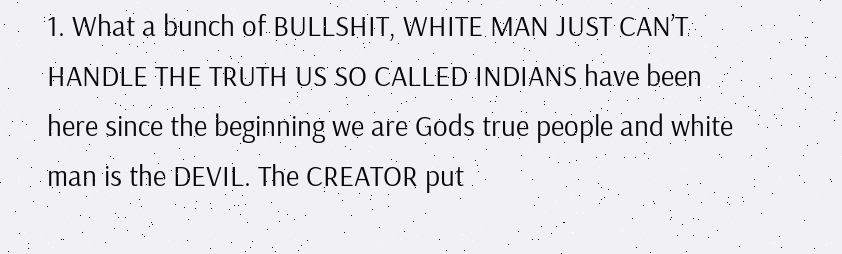1. What a bunch of BULLSHIT, WHITE MAN JUST CAN’T HANDLE THE TRUTH US SO CALLED INDIANS have been here since the beginning we are Gods true people and white man is the DEVIL. The CREATOR put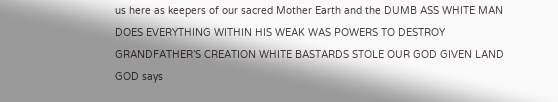us here as keepers of our sacred Mother Earth and the DUMB ASS WHITE MAN DOES EVERYTHING WITHIN HIS WEAK WAS POWERS TO DESTROY GRANDFATHER’S CREATION WHITE BASTARDS STOLE OUR GOD GIVEN LAND GOD says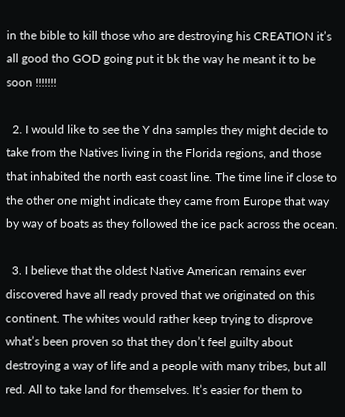in the bible to kill those who are destroying his CREATION it’s all good tho GOD going put it bk the way he meant it to be soon !!!!!!!

  2. I would like to see the Y dna samples they might decide to take from the Natives living in the Florida regions, and those that inhabited the north east coast line. The time line if close to the other one might indicate they came from Europe that way by way of boats as they followed the ice pack across the ocean.

  3. I believe that the oldest Native American remains ever discovered have all ready proved that we originated on this continent. The whites would rather keep trying to disprove what’s been proven so that they don’t feel guilty about destroying a way of life and a people with many tribes, but all red. All to take land for themselves. It’s easier for them to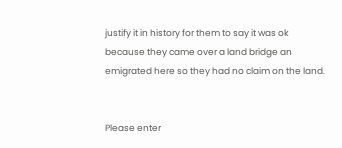justify it in history for them to say it was ok because they came over a land bridge an emigrated here so they had no claim on the land.


Please enter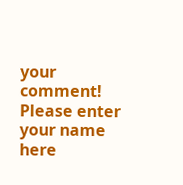your comment!
Please enter your name here